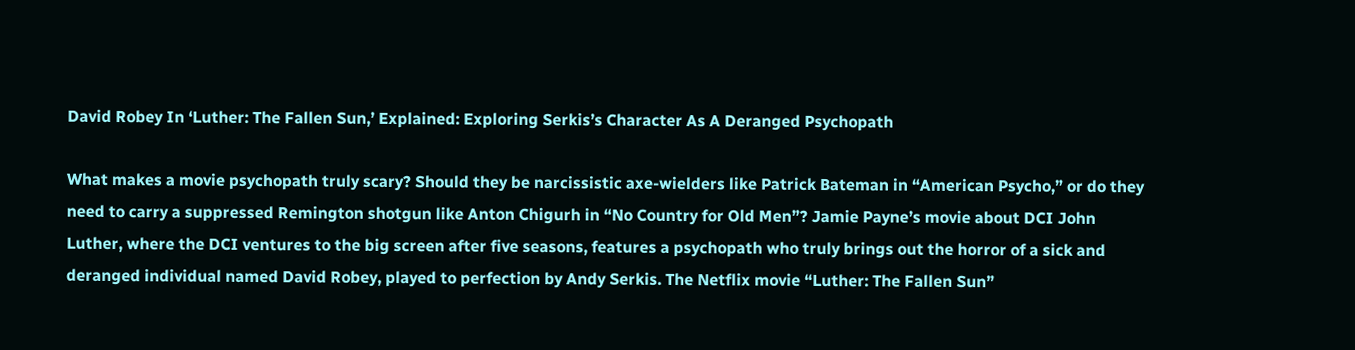David Robey In ‘Luther: The Fallen Sun,’ Explained: Exploring Serkis’s Character As A Deranged Psychopath

What makes a movie psychopath truly scary? Should they be narcissistic axe-wielders like Patrick Bateman in “American Psycho,” or do they need to carry a suppressed Remington shotgun like Anton Chigurh in “No Country for Old Men”? Jamie Payne’s movie about DCI John Luther, where the DCI ventures to the big screen after five seasons, features a psychopath who truly brings out the horror of a sick and deranged individual named David Robey, played to perfection by Andy Serkis. The Netflix movie “Luther: The Fallen Sun”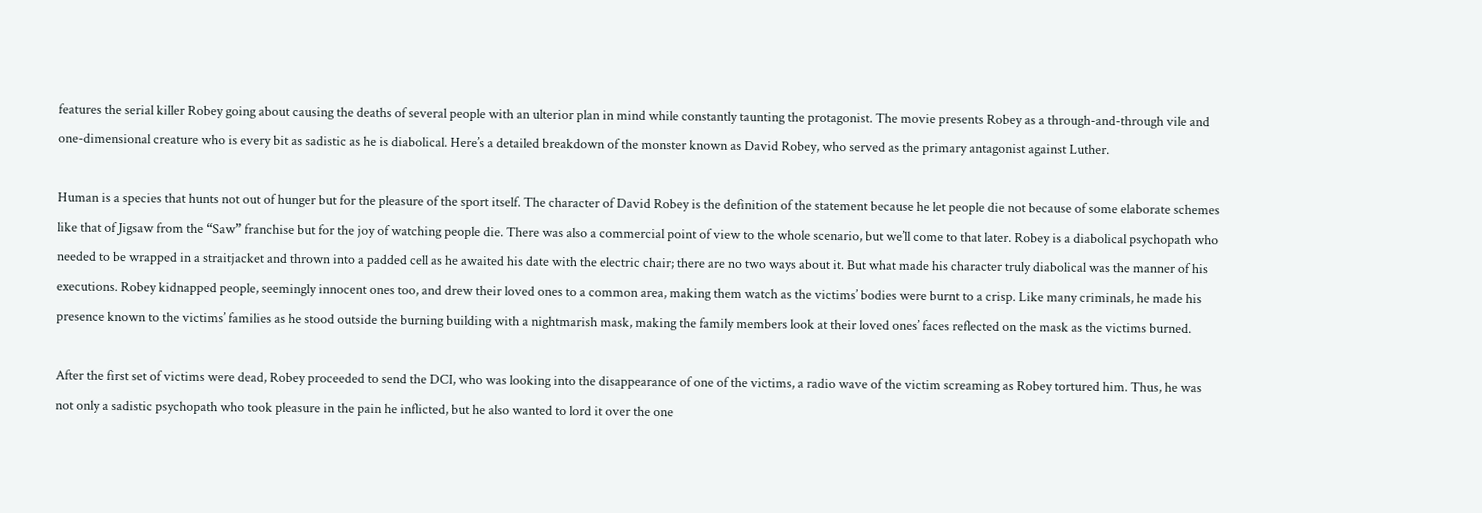features the serial killer Robey going about causing the deaths of several people with an ulterior plan in mind while constantly taunting the protagonist. The movie presents Robey as a through-and-through vile and one-dimensional creature who is every bit as sadistic as he is diabolical. Here’s a detailed breakdown of the monster known as David Robey, who served as the primary antagonist against Luther.

Human is a species that hunts not out of hunger but for the pleasure of the sport itself. The character of David Robey is the definition of the statement because he let people die not because of some elaborate schemes like that of Jigsaw from the “Saw” franchise but for the joy of watching people die. There was also a commercial point of view to the whole scenario, but we’ll come to that later. Robey is a diabolical psychopath who needed to be wrapped in a straitjacket and thrown into a padded cell as he awaited his date with the electric chair; there are no two ways about it. But what made his character truly diabolical was the manner of his executions. Robey kidnapped people, seemingly innocent ones too, and drew their loved ones to a common area, making them watch as the victims’ bodies were burnt to a crisp. Like many criminals, he made his presence known to the victims’ families as he stood outside the burning building with a nightmarish mask, making the family members look at their loved ones’ faces reflected on the mask as the victims burned.

After the first set of victims were dead, Robey proceeded to send the DCI, who was looking into the disappearance of one of the victims, a radio wave of the victim screaming as Robey tortured him. Thus, he was not only a sadistic psychopath who took pleasure in the pain he inflicted, but he also wanted to lord it over the one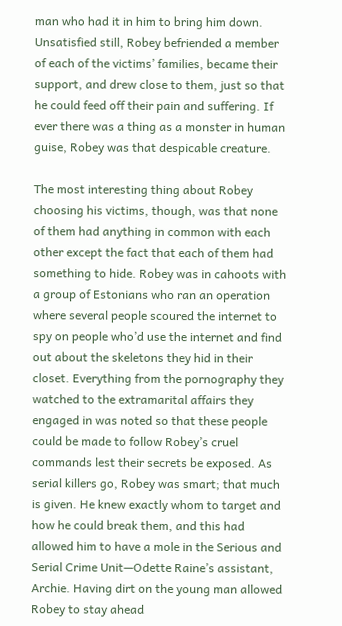man who had it in him to bring him down. Unsatisfied still, Robey befriended a member of each of the victims’ families, became their support, and drew close to them, just so that he could feed off their pain and suffering. If ever there was a thing as a monster in human guise, Robey was that despicable creature.

The most interesting thing about Robey choosing his victims, though, was that none of them had anything in common with each other except the fact that each of them had something to hide. Robey was in cahoots with a group of Estonians who ran an operation where several people scoured the internet to spy on people who’d use the internet and find out about the skeletons they hid in their closet. Everything from the pornography they watched to the extramarital affairs they engaged in was noted so that these people could be made to follow Robey’s cruel commands lest their secrets be exposed. As serial killers go, Robey was smart; that much is given. He knew exactly whom to target and how he could break them, and this had allowed him to have a mole in the Serious and Serial Crime Unit—Odette Raine’s assistant, Archie. Having dirt on the young man allowed Robey to stay ahead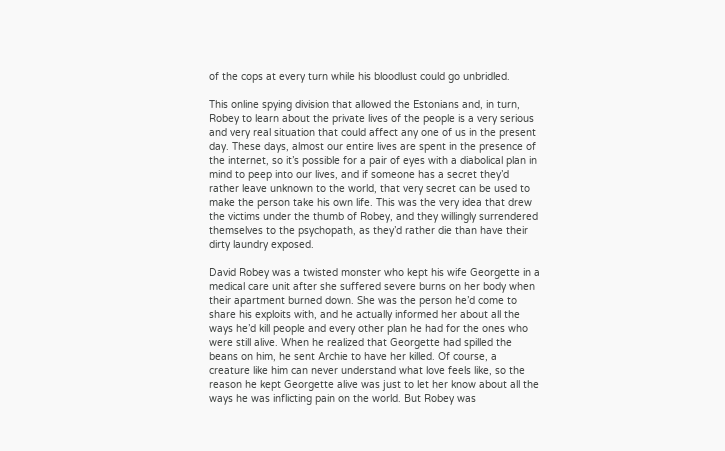of the cops at every turn while his bloodlust could go unbridled.

This online spying division that allowed the Estonians and, in turn, Robey to learn about the private lives of the people is a very serious and very real situation that could affect any one of us in the present day. These days, almost our entire lives are spent in the presence of the internet, so it’s possible for a pair of eyes with a diabolical plan in mind to peep into our lives, and if someone has a secret they’d rather leave unknown to the world, that very secret can be used to make the person take his own life. This was the very idea that drew the victims under the thumb of Robey, and they willingly surrendered themselves to the psychopath, as they’d rather die than have their dirty laundry exposed.

David Robey was a twisted monster who kept his wife Georgette in a medical care unit after she suffered severe burns on her body when their apartment burned down. She was the person he’d come to share his exploits with, and he actually informed her about all the ways he’d kill people and every other plan he had for the ones who were still alive. When he realized that Georgette had spilled the beans on him, he sent Archie to have her killed. Of course, a creature like him can never understand what love feels like, so the reason he kept Georgette alive was just to let her know about all the ways he was inflicting pain on the world. But Robey was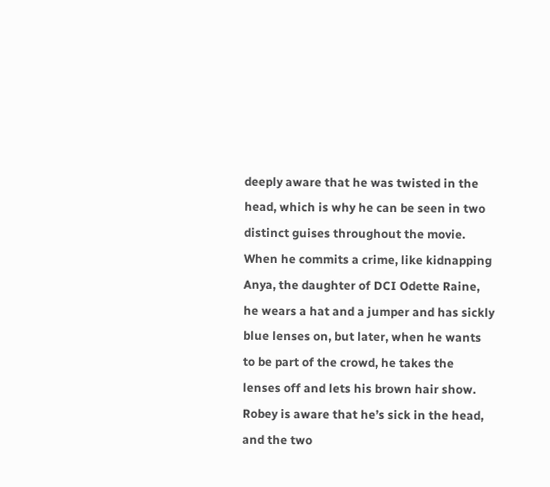deeply aware that he was twisted in the head, which is why he can be seen in two distinct guises throughout the movie. When he commits a crime, like kidnapping Anya, the daughter of DCI Odette Raine, he wears a hat and a jumper and has sickly blue lenses on, but later, when he wants to be part of the crowd, he takes the lenses off and lets his brown hair show. Robey is aware that he’s sick in the head, and the two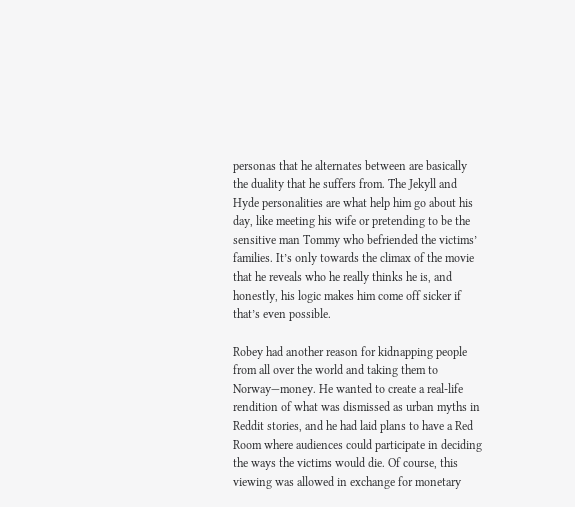personas that he alternates between are basically the duality that he suffers from. The Jekyll and Hyde personalities are what help him go about his day, like meeting his wife or pretending to be the sensitive man Tommy who befriended the victims’ families. It’s only towards the climax of the movie that he reveals who he really thinks he is, and honestly, his logic makes him come off sicker if that’s even possible.

Robey had another reason for kidnapping people from all over the world and taking them to Norway—money. He wanted to create a real-life rendition of what was dismissed as urban myths in Reddit stories, and he had laid plans to have a Red Room where audiences could participate in deciding the ways the victims would die. Of course, this viewing was allowed in exchange for monetary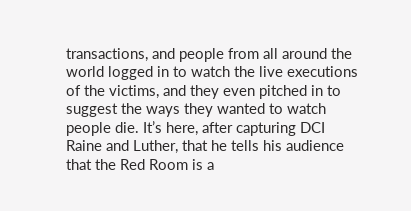transactions, and people from all around the world logged in to watch the live executions of the victims, and they even pitched in to suggest the ways they wanted to watch people die. It’s here, after capturing DCI Raine and Luther, that he tells his audience that the Red Room is a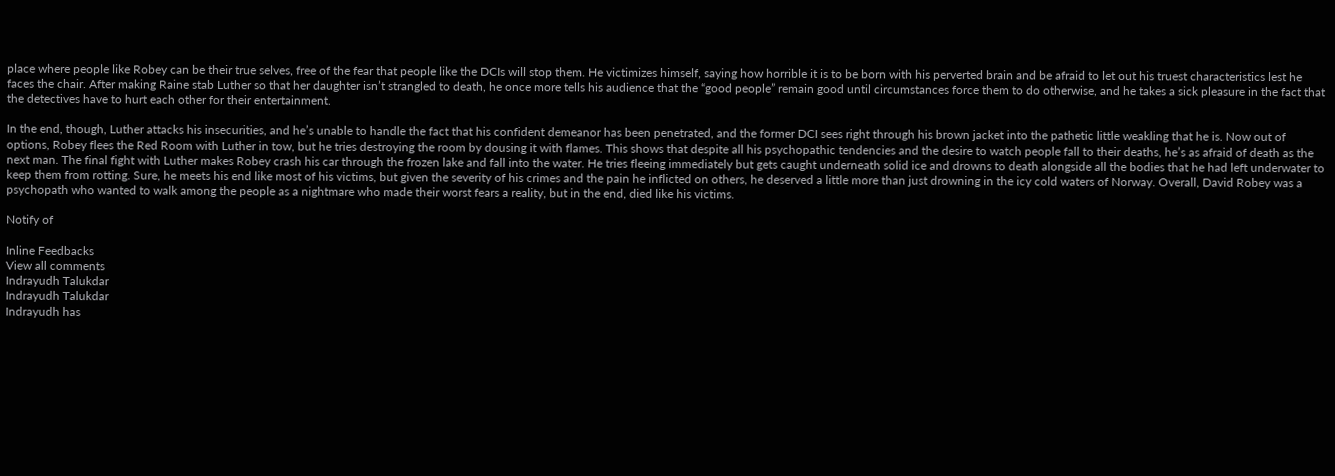place where people like Robey can be their true selves, free of the fear that people like the DCIs will stop them. He victimizes himself, saying how horrible it is to be born with his perverted brain and be afraid to let out his truest characteristics lest he faces the chair. After making Raine stab Luther so that her daughter isn’t strangled to death, he once more tells his audience that the “good people” remain good until circumstances force them to do otherwise, and he takes a sick pleasure in the fact that the detectives have to hurt each other for their entertainment.

In the end, though, Luther attacks his insecurities, and he’s unable to handle the fact that his confident demeanor has been penetrated, and the former DCI sees right through his brown jacket into the pathetic little weakling that he is. Now out of options, Robey flees the Red Room with Luther in tow, but he tries destroying the room by dousing it with flames. This shows that despite all his psychopathic tendencies and the desire to watch people fall to their deaths, he’s as afraid of death as the next man. The final fight with Luther makes Robey crash his car through the frozen lake and fall into the water. He tries fleeing immediately but gets caught underneath solid ice and drowns to death alongside all the bodies that he had left underwater to keep them from rotting. Sure, he meets his end like most of his victims, but given the severity of his crimes and the pain he inflicted on others, he deserved a little more than just drowning in the icy cold waters of Norway. Overall, David Robey was a psychopath who wanted to walk among the people as a nightmare who made their worst fears a reality, but in the end, died like his victims.

Notify of

Inline Feedbacks
View all comments
Indrayudh Talukdar
Indrayudh Talukdar
Indrayudh has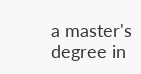a master's degree in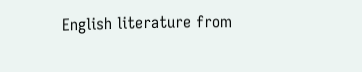English literature from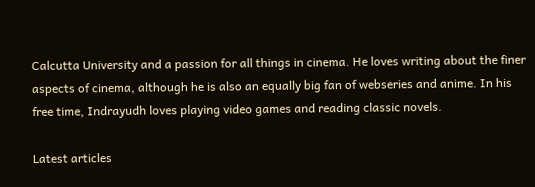Calcutta University and a passion for all things in cinema. He loves writing about the finer aspects of cinema, although he is also an equally big fan of webseries and anime. In his free time, Indrayudh loves playing video games and reading classic novels.

Latest articles